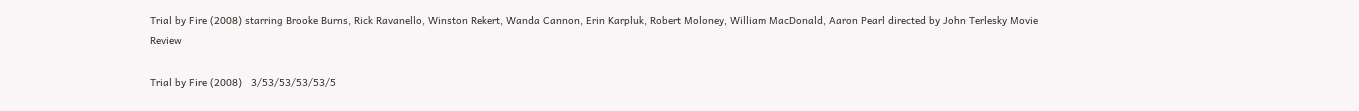Trial by Fire (2008) starring Brooke Burns, Rick Ravanello, Winston Rekert, Wanda Cannon, Erin Karpluk, Robert Moloney, William MacDonald, Aaron Pearl directed by John Terlesky Movie Review

Trial by Fire (2008)   3/53/53/53/53/5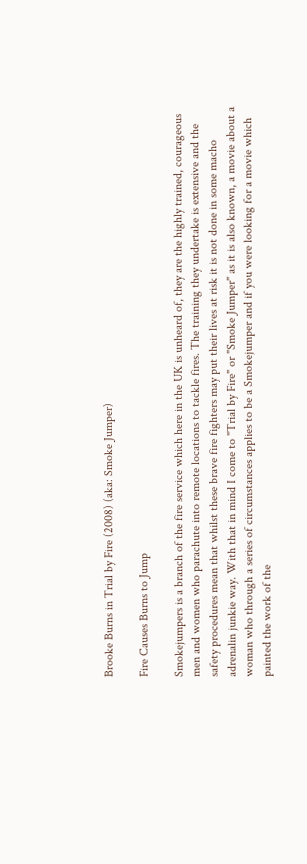Brooke Burns in Trial by Fire (2008) (aka: Smoke Jumper)

Fire Causes Burns to Jump

Smokejumpers is a branch of the fire service which here in the UK is unheard of, they are the highly trained, courageous men and women who parachute into remote locations to tackle fires. The training they undertake is extensive and the safety procedures mean that whilst these brave fire fighters may put their lives at risk it is not done in some macho adrenalin junkie way. With that in mind I come to "Trial by Fire" or "Smoke Jumper" as it is also known, a movie about a woman who through a series of circumstances applies to be a Smokejumper and if you were looking for a movie which painted the work of the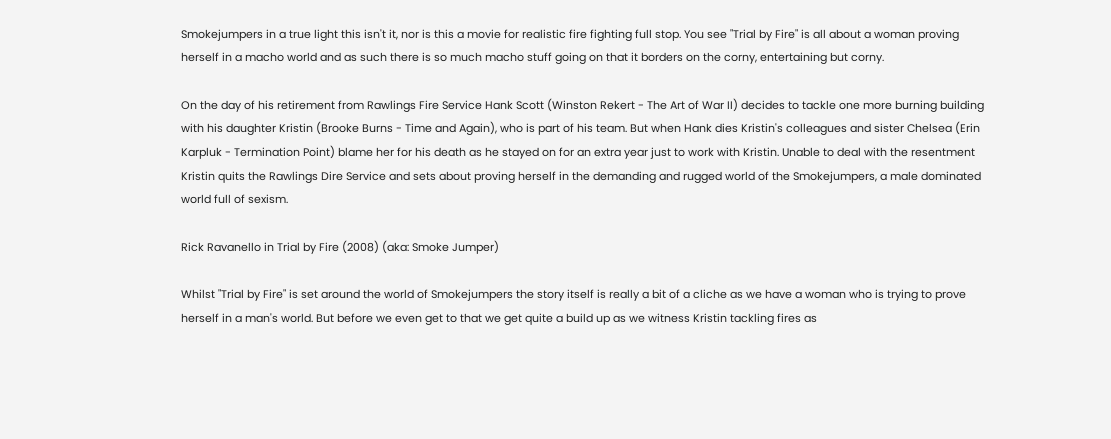Smokejumpers in a true light this isn't it, nor is this a movie for realistic fire fighting full stop. You see "Trial by Fire" is all about a woman proving herself in a macho world and as such there is so much macho stuff going on that it borders on the corny, entertaining but corny.

On the day of his retirement from Rawlings Fire Service Hank Scott (Winston Rekert - The Art of War II) decides to tackle one more burning building with his daughter Kristin (Brooke Burns - Time and Again), who is part of his team. But when Hank dies Kristin's colleagues and sister Chelsea (Erin Karpluk - Termination Point) blame her for his death as he stayed on for an extra year just to work with Kristin. Unable to deal with the resentment Kristin quits the Rawlings Dire Service and sets about proving herself in the demanding and rugged world of the Smokejumpers, a male dominated world full of sexism.

Rick Ravanello in Trial by Fire (2008) (aka: Smoke Jumper)

Whilst "Trial by Fire" is set around the world of Smokejumpers the story itself is really a bit of a cliche as we have a woman who is trying to prove herself in a man's world. But before we even get to that we get quite a build up as we witness Kristin tackling fires as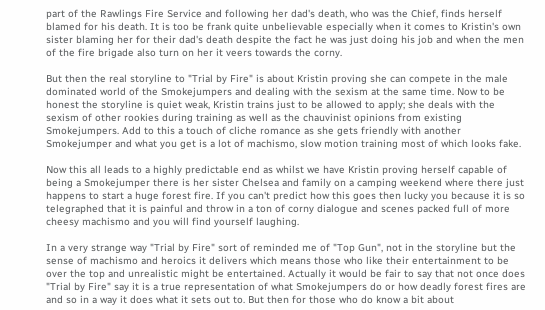part of the Rawlings Fire Service and following her dad's death, who was the Chief, finds herself blamed for his death. It is too be frank quite unbelievable especially when it comes to Kristin's own sister blaming her for their dad's death despite the fact he was just doing his job and when the men of the fire brigade also turn on her it veers towards the corny.

But then the real storyline to "Trial by Fire" is about Kristin proving she can compete in the male dominated world of the Smokejumpers and dealing with the sexism at the same time. Now to be honest the storyline is quiet weak, Kristin trains just to be allowed to apply; she deals with the sexism of other rookies during training as well as the chauvinist opinions from existing Smokejumpers. Add to this a touch of cliche romance as she gets friendly with another Smokejumper and what you get is a lot of machismo, slow motion training most of which looks fake.

Now this all leads to a highly predictable end as whilst we have Kristin proving herself capable of being a Smokejumper there is her sister Chelsea and family on a camping weekend where there just happens to start a huge forest fire. If you can't predict how this goes then lucky you because it is so telegraphed that it is painful and throw in a ton of corny dialogue and scenes packed full of more cheesy machismo and you will find yourself laughing.

In a very strange way "Trial by Fire" sort of reminded me of "Top Gun", not in the storyline but the sense of machismo and heroics it delivers which means those who like their entertainment to be over the top and unrealistic might be entertained. Actually it would be fair to say that not once does "Trial by Fire" say it is a true representation of what Smokejumpers do or how deadly forest fires are and so in a way it does what it sets out to. But then for those who do know a bit about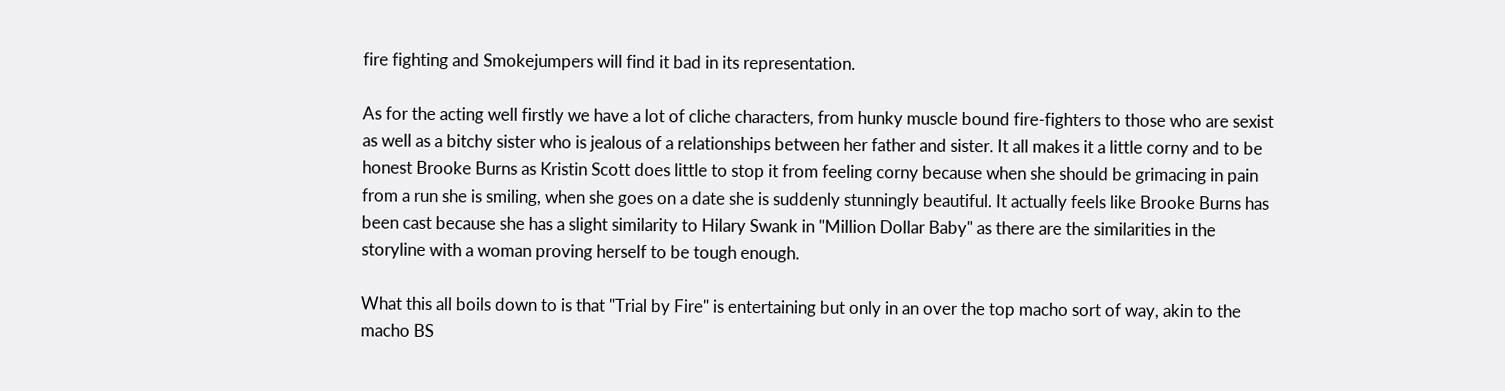fire fighting and Smokejumpers will find it bad in its representation.

As for the acting well firstly we have a lot of cliche characters, from hunky muscle bound fire-fighters to those who are sexist as well as a bitchy sister who is jealous of a relationships between her father and sister. It all makes it a little corny and to be honest Brooke Burns as Kristin Scott does little to stop it from feeling corny because when she should be grimacing in pain from a run she is smiling, when she goes on a date she is suddenly stunningly beautiful. It actually feels like Brooke Burns has been cast because she has a slight similarity to Hilary Swank in "Million Dollar Baby" as there are the similarities in the storyline with a woman proving herself to be tough enough.

What this all boils down to is that "Trial by Fire" is entertaining but only in an over the top macho sort of way, akin to the macho BS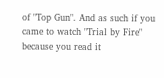of "Top Gun". And as such if you came to watch "Trial by Fire" because you read it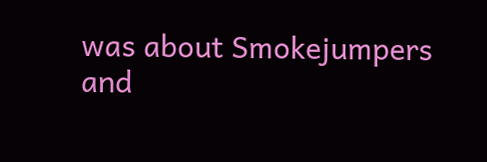was about Smokejumpers and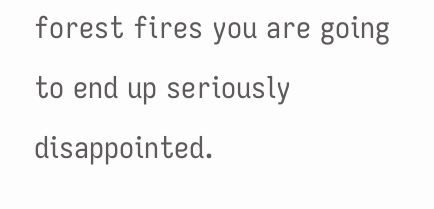forest fires you are going to end up seriously disappointed.